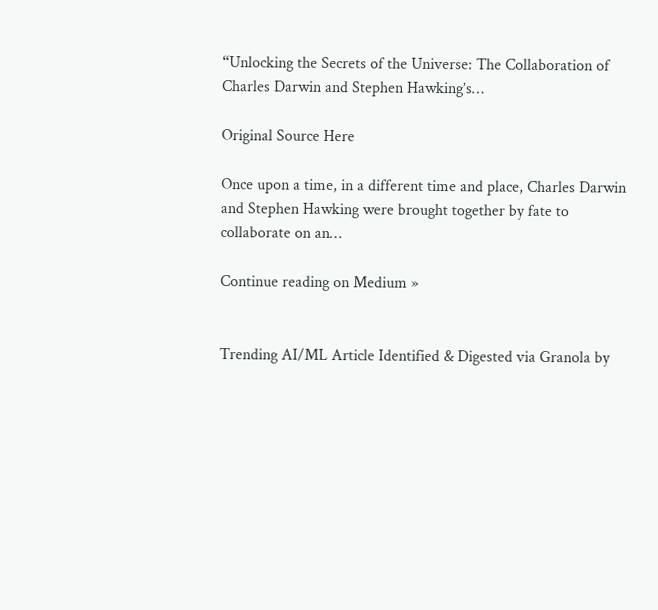“Unlocking the Secrets of the Universe: The Collaboration of Charles Darwin and Stephen Hawking’s…

Original Source Here

Once upon a time, in a different time and place, Charles Darwin and Stephen Hawking were brought together by fate to collaborate on an…

Continue reading on Medium »


Trending AI/ML Article Identified & Digested via Granola by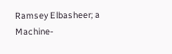Ramsey Elbasheer; a Machine-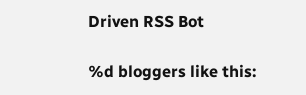Driven RSS Bot

%d bloggers like this: